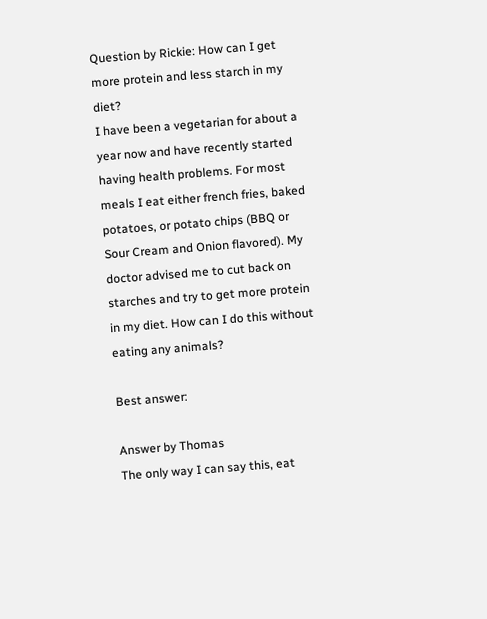Question by Rickie: How can I get more protein and less starch in my diet?
I have been a vegetarian for about a year now and have recently started having health problems. For most meals I eat either french fries, baked potatoes, or potato chips (BBQ or Sour Cream and Onion flavored). My doctor advised me to cut back on starches and try to get more protein in my diet. How can I do this without eating any animals?

Best answer:

Answer by Thomas
The only way I can say this, eat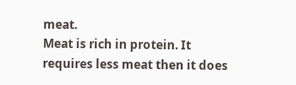meat.
Meat is rich in protein. It requires less meat then it does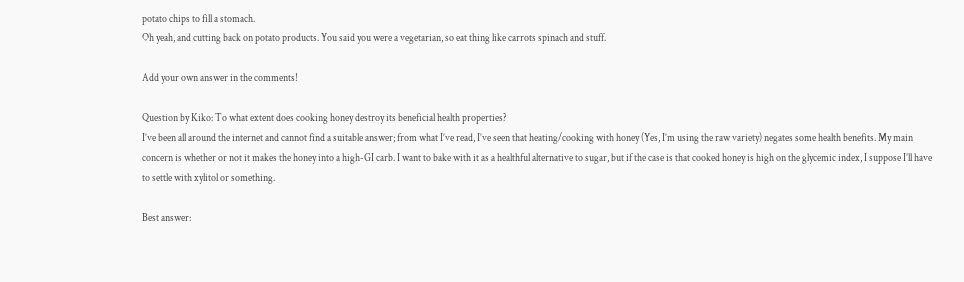potato chips to fill a stomach.
Oh yeah, and cutting back on potato products. You said you were a vegetarian, so eat thing like carrots spinach and stuff.

Add your own answer in the comments!

Question by Kiko: To what extent does cooking honey destroy its beneficial health properties?
I’ve been all around the internet and cannot find a suitable answer; from what I’ve read, I’ve seen that heating/cooking with honey (Yes, I’m using the raw variety) negates some health benefits. My main concern is whether or not it makes the honey into a high-GI carb. I want to bake with it as a healthful alternative to sugar, but if the case is that cooked honey is high on the glycemic index, I suppose I’ll have to settle with xylitol or something.

Best answer: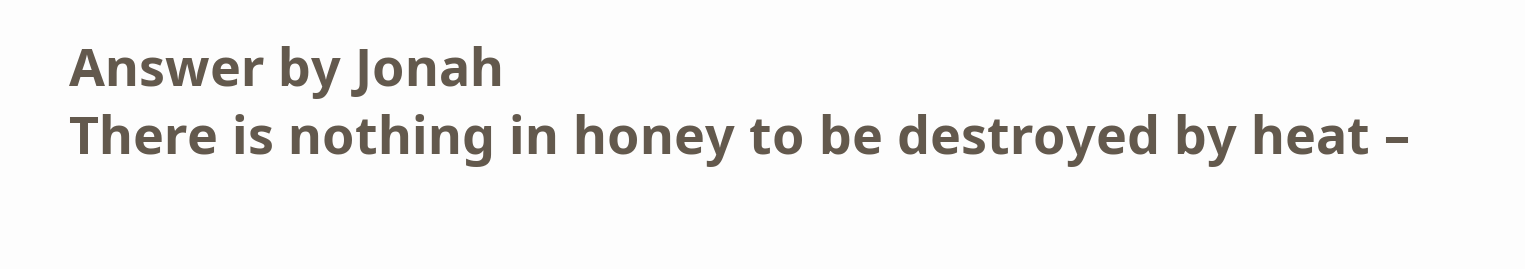Answer by Jonah
There is nothing in honey to be destroyed by heat –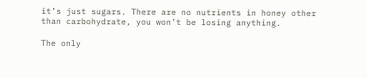it’s just sugars. There are no nutrients in honey other than carbohydrate, you won’t be losing anything.

The only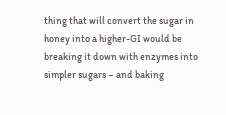thing that will convert the sugar in honey into a higher-GI would be breaking it down with enzymes into simpler sugars – and baking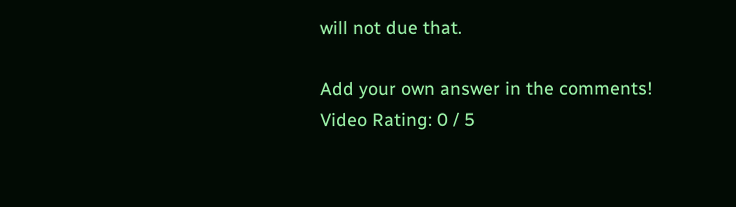will not due that.

Add your own answer in the comments!
Video Rating: 0 / 5